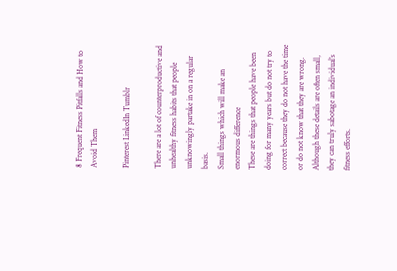8 Frequent Fitness Pitfalls and How to Avoid Them

Pinterest LinkedIn Tumblr

There are a lot of counterproductive and unhealthy fitness habits that people unknowingly partake in on a regular basis.
Small things which will make an enormous difference
These are things that people have been doing for many years but do not try to correct because they do not have the time or do not know that they are wrong.
Although these details are often small, they can truly sabotage an individual’s fitness efforts.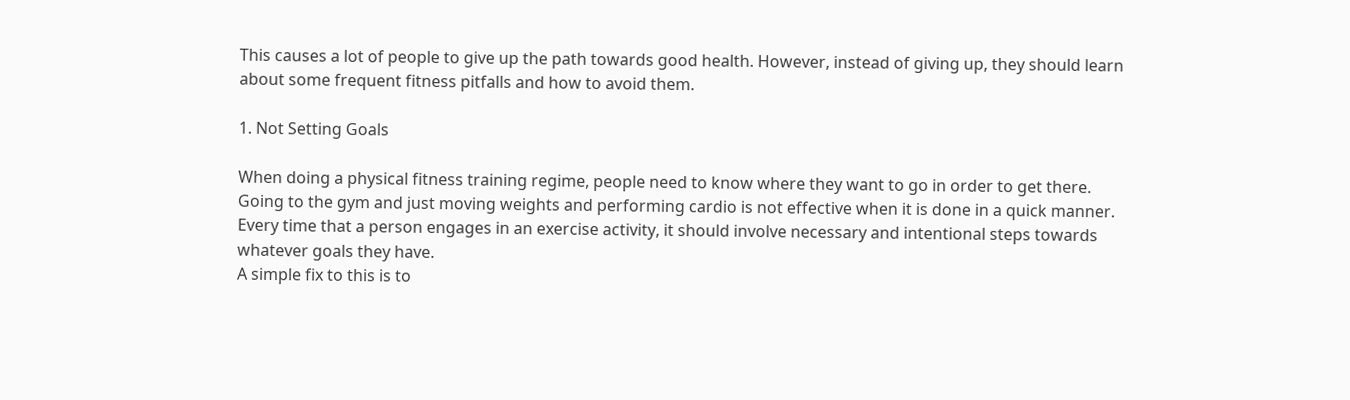This causes a lot of people to give up the path towards good health. However, instead of giving up, they should learn about some frequent fitness pitfalls and how to avoid them.

1. Not Setting Goals

When doing a physical fitness training regime, people need to know where they want to go in order to get there.
Going to the gym and just moving weights and performing cardio is not effective when it is done in a quick manner.
Every time that a person engages in an exercise activity, it should involve necessary and intentional steps towards whatever goals they have.
A simple fix to this is to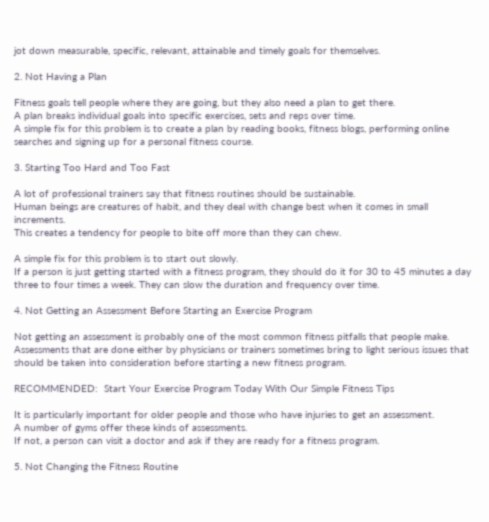jot down measurable, specific, relevant, attainable and timely goals for themselves.

2. Not Having a Plan

Fitness goals tell people where they are going, but they also need a plan to get there.
A plan breaks individual goals into specific exercises, sets and reps over time.
A simple fix for this problem is to create a plan by reading books, fitness blogs, performing online searches and signing up for a personal fitness course.

3. Starting Too Hard and Too Fast

A lot of professional trainers say that fitness routines should be sustainable.
Human beings are creatures of habit, and they deal with change best when it comes in small increments.
This creates a tendency for people to bite off more than they can chew.

A simple fix for this problem is to start out slowly.
If a person is just getting started with a fitness program, they should do it for 30 to 45 minutes a day three to four times a week. They can slow the duration and frequency over time.

4. Not Getting an Assessment Before Starting an Exercise Program

Not getting an assessment is probably one of the most common fitness pitfalls that people make.
Assessments that are done either by physicians or trainers sometimes bring to light serious issues that should be taken into consideration before starting a new fitness program.

RECOMMENDED:  Start Your Exercise Program Today With Our Simple Fitness Tips

It is particularly important for older people and those who have injuries to get an assessment.
A number of gyms offer these kinds of assessments.
If not, a person can visit a doctor and ask if they are ready for a fitness program.

5. Not Changing the Fitness Routine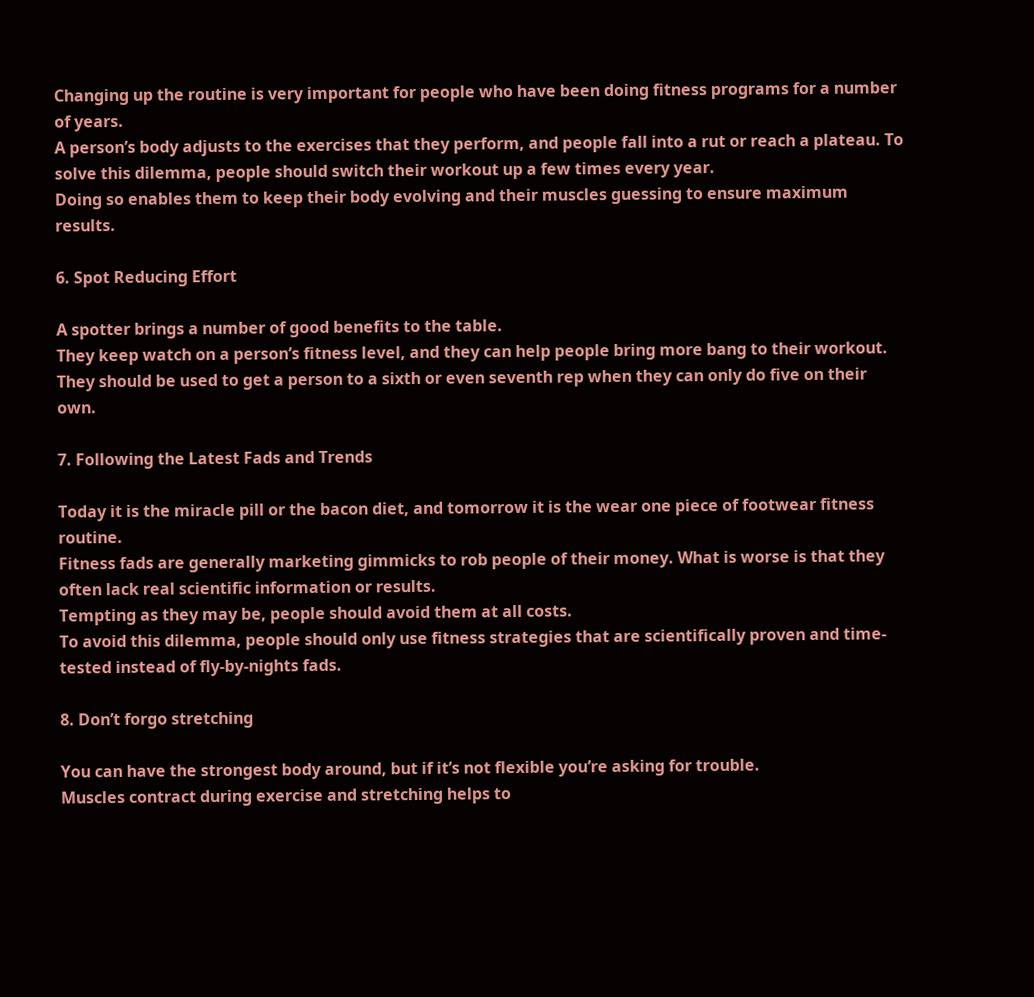Changing up the routine is very important for people who have been doing fitness programs for a number of years.
A person’s body adjusts to the exercises that they perform, and people fall into a rut or reach a plateau. To solve this dilemma, people should switch their workout up a few times every year.
Doing so enables them to keep their body evolving and their muscles guessing to ensure maximum results.

6. Spot Reducing Effort

A spotter brings a number of good benefits to the table.
They keep watch on a person’s fitness level, and they can help people bring more bang to their workout.
They should be used to get a person to a sixth or even seventh rep when they can only do five on their own.

7. Following the Latest Fads and Trends

Today it is the miracle pill or the bacon diet, and tomorrow it is the wear one piece of footwear fitness routine.
Fitness fads are generally marketing gimmicks to rob people of their money. What is worse is that they often lack real scientific information or results.
Tempting as they may be, people should avoid them at all costs.
To avoid this dilemma, people should only use fitness strategies that are scientifically proven and time-tested instead of fly-by-nights fads.

8. Don’t forgo stretching

You can have the strongest body around, but if it’s not flexible you’re asking for trouble.
Muscles contract during exercise and stretching helps to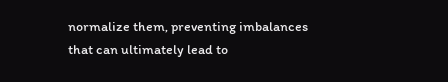normalize them, preventing imbalances that can ultimately lead to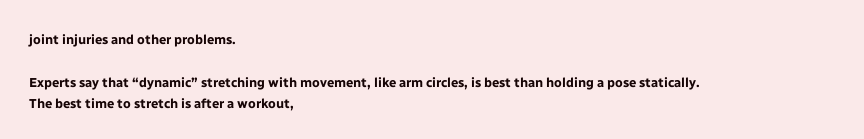joint injuries and other problems.

Experts say that “dynamic” stretching with movement, like arm circles, is best than holding a pose statically.
The best time to stretch is after a workout,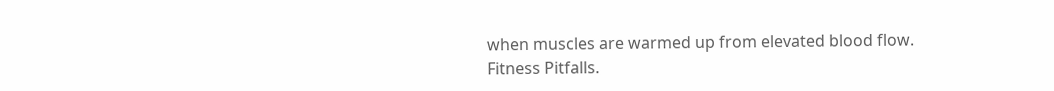when muscles are warmed up from elevated blood flow.
Fitness Pitfalls.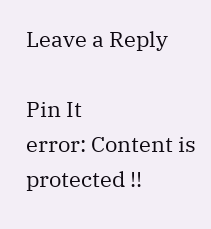Leave a Reply

Pin It
error: Content is protected !!